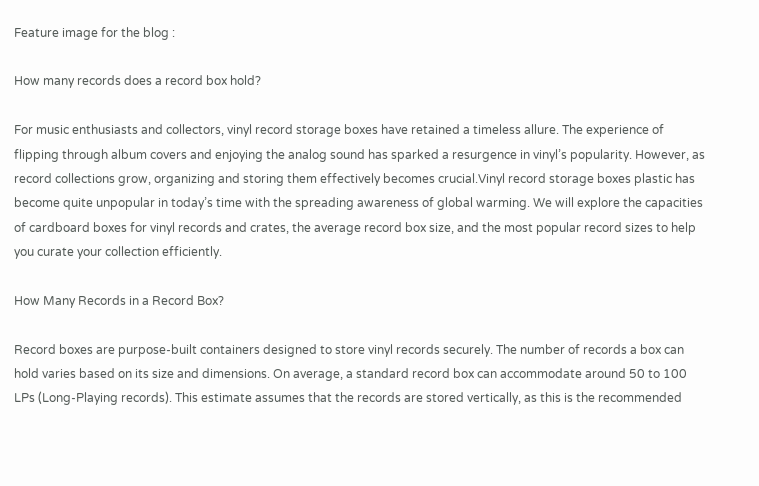Feature image for the blog :

How many records does a record box hold?

For music enthusiasts and collectors, vinyl record storage boxes have retained a timeless allure. The experience of flipping through album covers and enjoying the analog sound has sparked a resurgence in vinyl’s popularity. However, as record collections grow, organizing and storing them effectively becomes crucial.Vinyl record storage boxes plastic has become quite unpopular in today’s time with the spreading awareness of global warming. We will explore the capacities of cardboard boxes for vinyl records and crates, the average record box size, and the most popular record sizes to help you curate your collection efficiently.

How Many Records in a Record Box?

Record boxes are purpose-built containers designed to store vinyl records securely. The number of records a box can hold varies based on its size and dimensions. On average, a standard record box can accommodate around 50 to 100 LPs (Long-Playing records). This estimate assumes that the records are stored vertically, as this is the recommended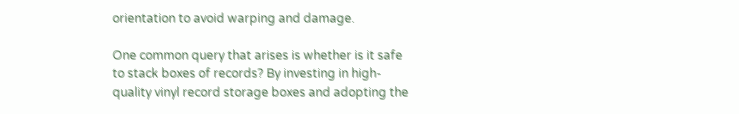orientation to avoid warping and damage.

One common query that arises is whether is it safe to stack boxes of records? By investing in high-quality vinyl record storage boxes and adopting the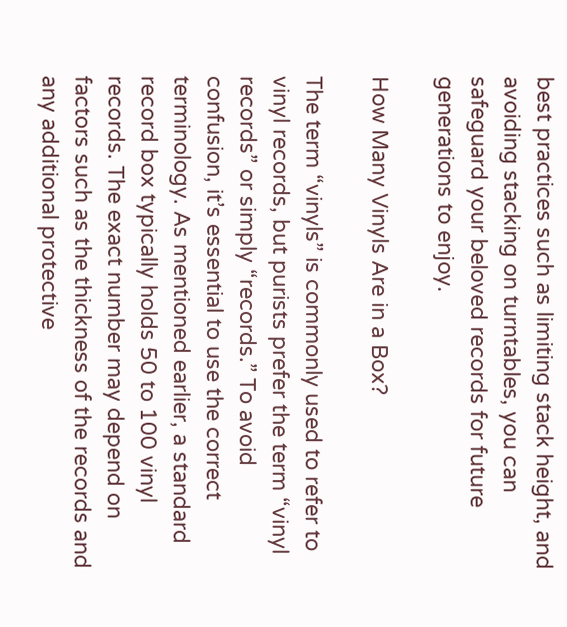best practices such as limiting stack height, and avoiding stacking on turntables, you can safeguard your beloved records for future generations to enjoy.

How Many Vinyls Are in a Box?

The term “vinyls” is commonly used to refer to vinyl records, but purists prefer the term “vinyl records” or simply “records.” To avoid confusion, it’s essential to use the correct terminology. As mentioned earlier, a standard record box typically holds 50 to 100 vinyl records. The exact number may depend on factors such as the thickness of the records and any additional protective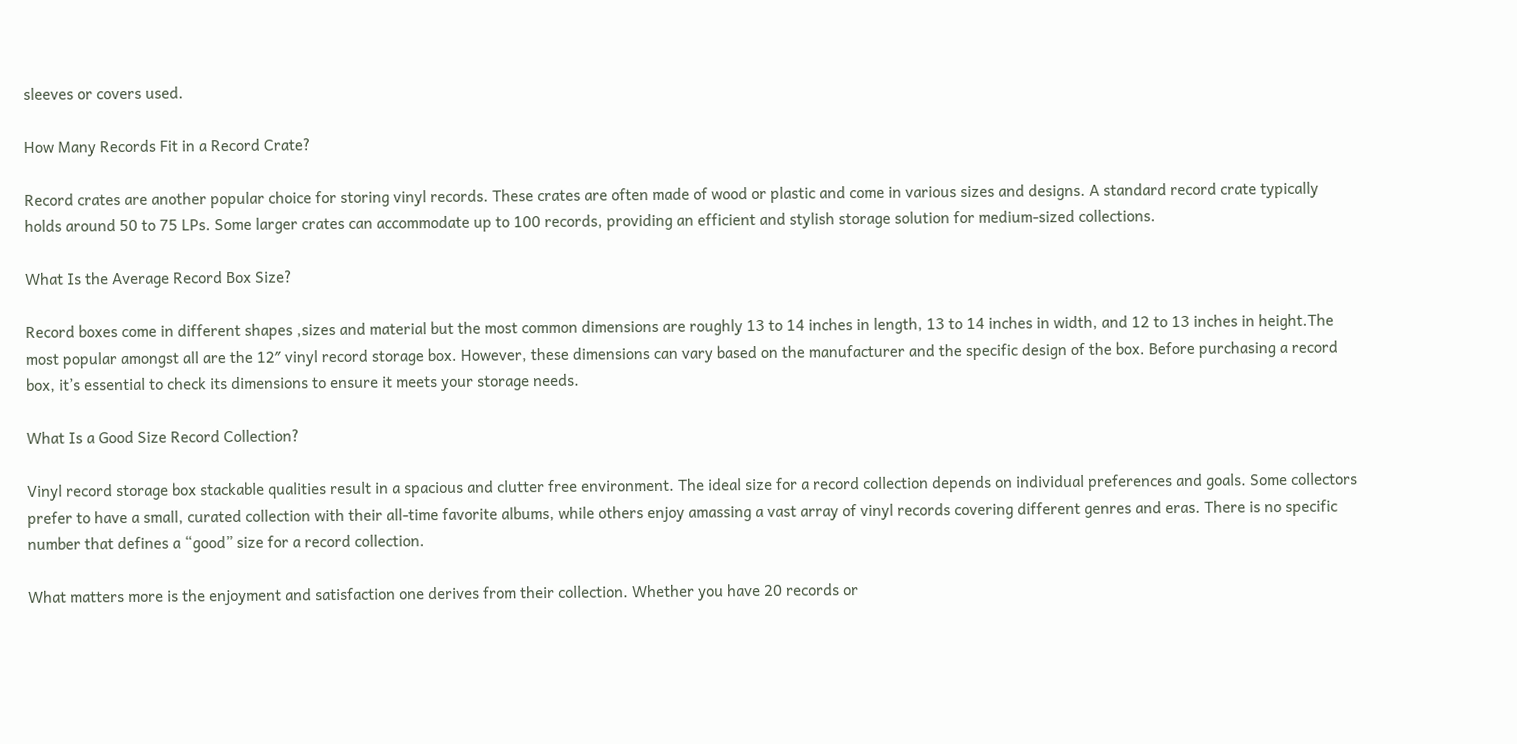sleeves or covers used.

How Many Records Fit in a Record Crate?

Record crates are another popular choice for storing vinyl records. These crates are often made of wood or plastic and come in various sizes and designs. A standard record crate typically holds around 50 to 75 LPs. Some larger crates can accommodate up to 100 records, providing an efficient and stylish storage solution for medium-sized collections.

What Is the Average Record Box Size?

Record boxes come in different shapes ,sizes and material but the most common dimensions are roughly 13 to 14 inches in length, 13 to 14 inches in width, and 12 to 13 inches in height.The most popular amongst all are the 12″ vinyl record storage box. However, these dimensions can vary based on the manufacturer and the specific design of the box. Before purchasing a record box, it’s essential to check its dimensions to ensure it meets your storage needs.

What Is a Good Size Record Collection?

Vinyl record storage box stackable qualities result in a spacious and clutter free environment. The ideal size for a record collection depends on individual preferences and goals. Some collectors prefer to have a small, curated collection with their all-time favorite albums, while others enjoy amassing a vast array of vinyl records covering different genres and eras. There is no specific number that defines a “good” size for a record collection.

What matters more is the enjoyment and satisfaction one derives from their collection. Whether you have 20 records or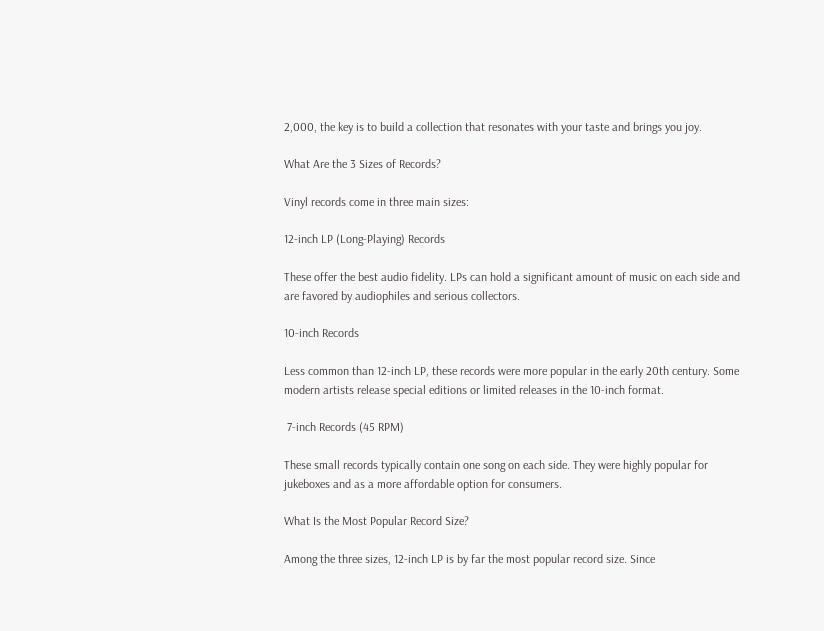2,000, the key is to build a collection that resonates with your taste and brings you joy.

What Are the 3 Sizes of Records?

Vinyl records come in three main sizes:

12-inch LP (Long-Playing) Records

These offer the best audio fidelity. LPs can hold a significant amount of music on each side and are favored by audiophiles and serious collectors.

10-inch Records

Less common than 12-inch LP, these records were more popular in the early 20th century. Some modern artists release special editions or limited releases in the 10-inch format.

 7-inch Records (45 RPM)

These small records typically contain one song on each side. They were highly popular for jukeboxes and as a more affordable option for consumers.

What Is the Most Popular Record Size?

Among the three sizes, 12-inch LP is by far the most popular record size. Since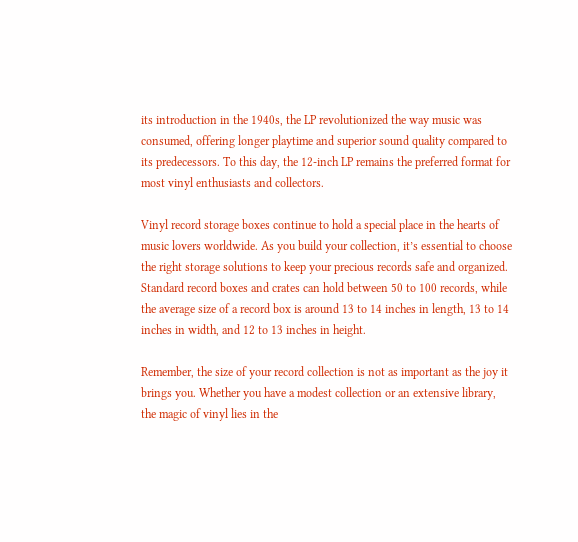its introduction in the 1940s, the LP revolutionized the way music was consumed, offering longer playtime and superior sound quality compared to its predecessors. To this day, the 12-inch LP remains the preferred format for most vinyl enthusiasts and collectors.

Vinyl record storage boxes continue to hold a special place in the hearts of music lovers worldwide. As you build your collection, it’s essential to choose the right storage solutions to keep your precious records safe and organized. Standard record boxes and crates can hold between 50 to 100 records, while the average size of a record box is around 13 to 14 inches in length, 13 to 14 inches in width, and 12 to 13 inches in height.

Remember, the size of your record collection is not as important as the joy it brings you. Whether you have a modest collection or an extensive library, the magic of vinyl lies in the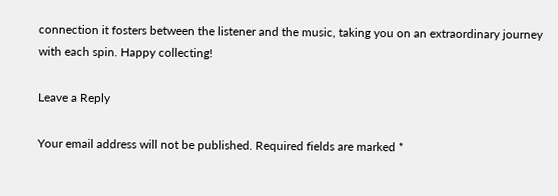connection it fosters between the listener and the music, taking you on an extraordinary journey with each spin. Happy collecting!

Leave a Reply

Your email address will not be published. Required fields are marked *